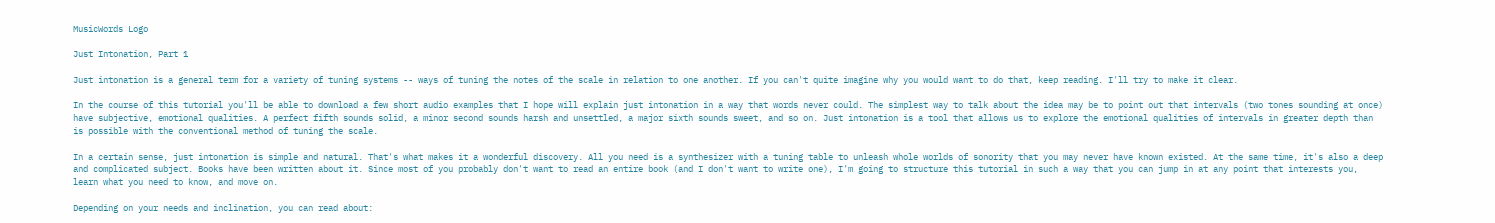MusicWords Logo

Just Intonation, Part 1

Just intonation is a general term for a variety of tuning systems -- ways of tuning the notes of the scale in relation to one another. If you can't quite imagine why you would want to do that, keep reading. I'll try to make it clear.

In the course of this tutorial you'll be able to download a few short audio examples that I hope will explain just intonation in a way that words never could. The simplest way to talk about the idea may be to point out that intervals (two tones sounding at once) have subjective, emotional qualities. A perfect fifth sounds solid, a minor second sounds harsh and unsettled, a major sixth sounds sweet, and so on. Just intonation is a tool that allows us to explore the emotional qualities of intervals in greater depth than is possible with the conventional method of tuning the scale.

In a certain sense, just intonation is simple and natural. That's what makes it a wonderful discovery. All you need is a synthesizer with a tuning table to unleash whole worlds of sonority that you may never have known existed. At the same time, it's also a deep and complicated subject. Books have been written about it. Since most of you probably don't want to read an entire book (and I don't want to write one), I'm going to structure this tutorial in such a way that you can jump in at any point that interests you, learn what you need to know, and move on.

Depending on your needs and inclination, you can read about: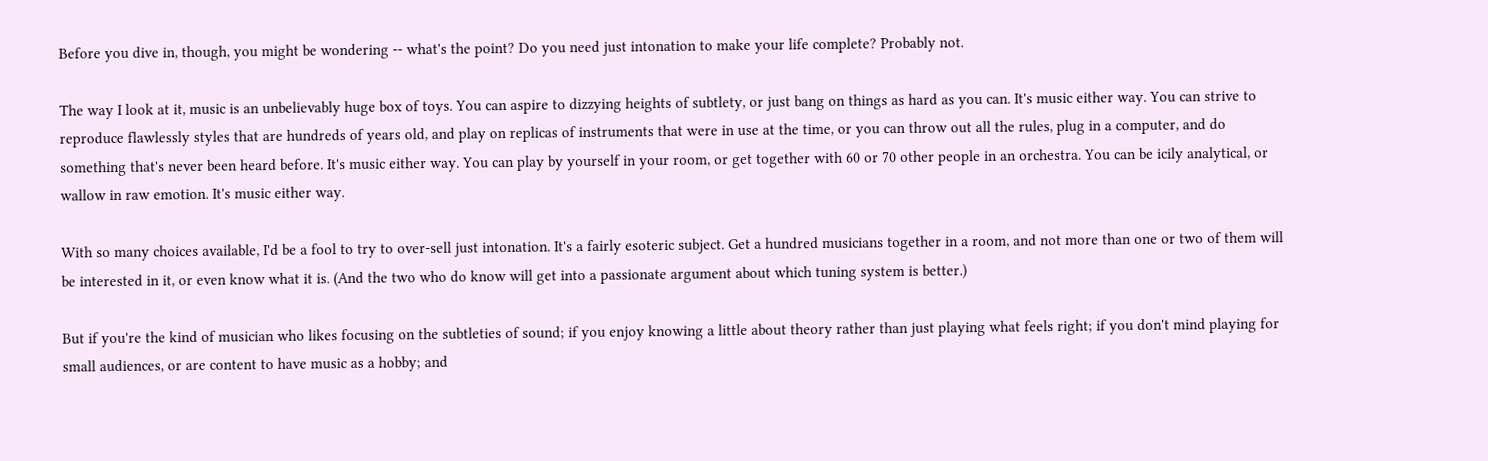Before you dive in, though, you might be wondering -- what's the point? Do you need just intonation to make your life complete? Probably not.

The way I look at it, music is an unbelievably huge box of toys. You can aspire to dizzying heights of subtlety, or just bang on things as hard as you can. It's music either way. You can strive to reproduce flawlessly styles that are hundreds of years old, and play on replicas of instruments that were in use at the time, or you can throw out all the rules, plug in a computer, and do something that's never been heard before. It's music either way. You can play by yourself in your room, or get together with 60 or 70 other people in an orchestra. You can be icily analytical, or wallow in raw emotion. It's music either way.

With so many choices available, I'd be a fool to try to over-sell just intonation. It's a fairly esoteric subject. Get a hundred musicians together in a room, and not more than one or two of them will be interested in it, or even know what it is. (And the two who do know will get into a passionate argument about which tuning system is better.)

But if you're the kind of musician who likes focusing on the subtleties of sound; if you enjoy knowing a little about theory rather than just playing what feels right; if you don't mind playing for small audiences, or are content to have music as a hobby; and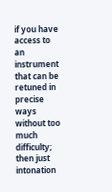if you have access to an instrument that can be retuned in precise ways without too much difficulty; then just intonation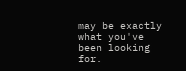may be exactly what you've been looking for.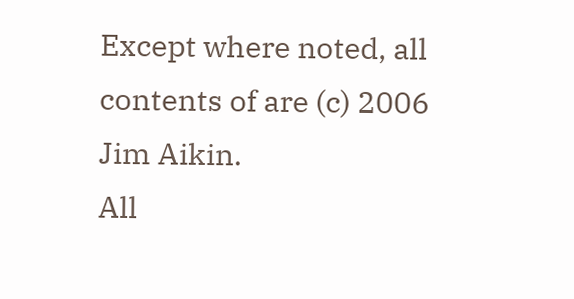Except where noted, all contents of are (c) 2006 Jim Aikin.
All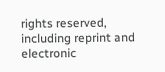rights reserved, including reprint and electronic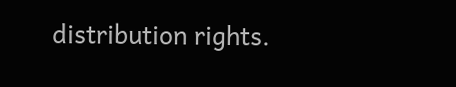distribution rights.